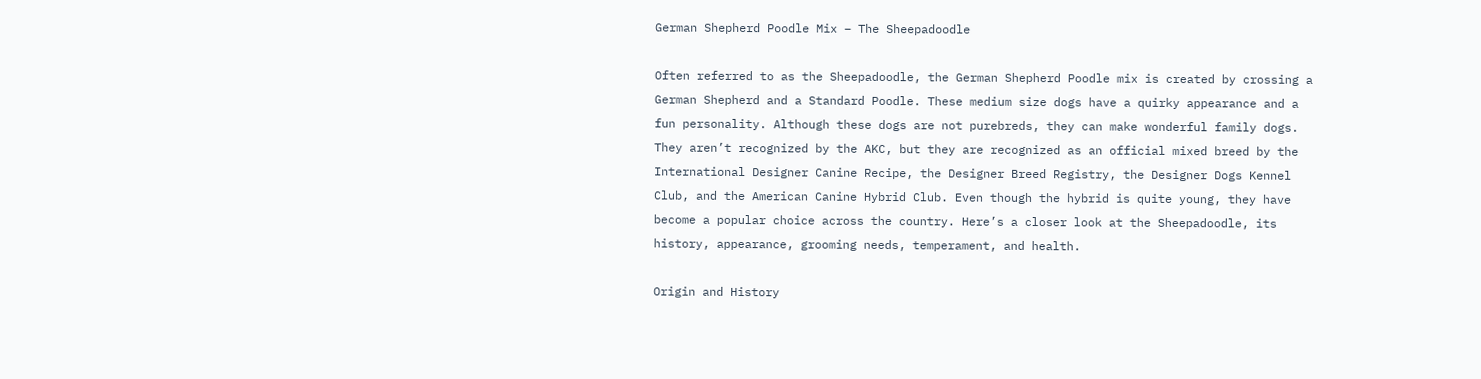German Shepherd Poodle Mix – The Sheepadoodle

Often referred to as the Sheepadoodle, the German Shepherd Poodle mix is created by crossing a German Shepherd and a Standard Poodle. These medium size dogs have a quirky appearance and a fun personality. Although these dogs are not purebreds, they can make wonderful family dogs. They aren’t recognized by the AKC, but they are recognized as an official mixed breed by the International Designer Canine Recipe, the Designer Breed Registry, the Designer Dogs Kennel Club, and the American Canine Hybrid Club. Even though the hybrid is quite young, they have become a popular choice across the country. Here’s a closer look at the Sheepadoodle, its history, appearance, grooming needs, temperament, and health.

Origin and History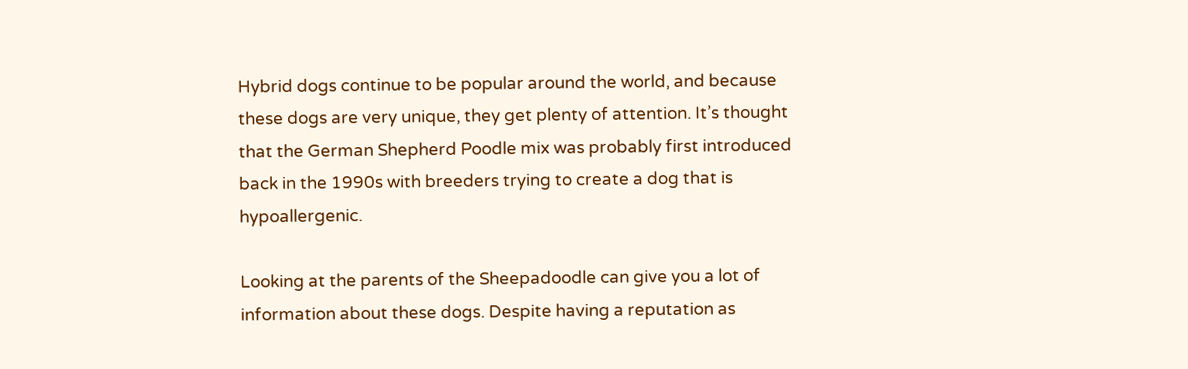Hybrid dogs continue to be popular around the world, and because these dogs are very unique, they get plenty of attention. It’s thought that the German Shepherd Poodle mix was probably first introduced back in the 1990s with breeders trying to create a dog that is hypoallergenic.

Looking at the parents of the Sheepadoodle can give you a lot of information about these dogs. Despite having a reputation as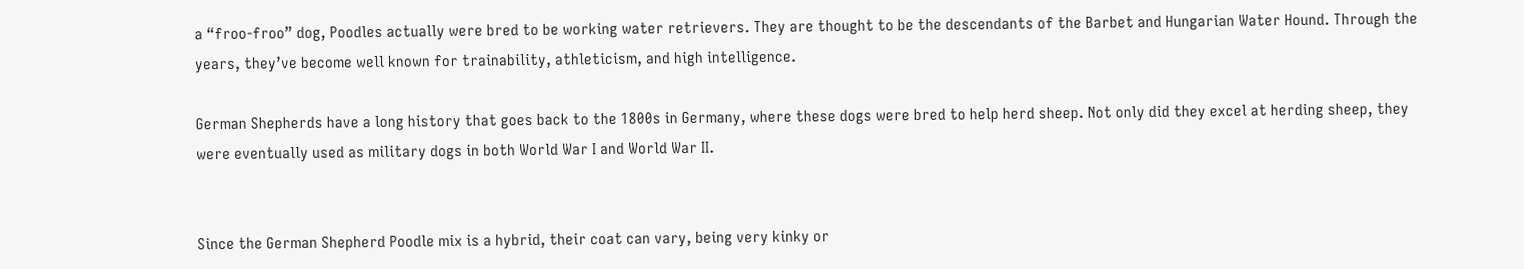a “froo-froo” dog, Poodles actually were bred to be working water retrievers. They are thought to be the descendants of the Barbet and Hungarian Water Hound. Through the years, they’ve become well known for trainability, athleticism, and high intelligence.

German Shepherds have a long history that goes back to the 1800s in Germany, where these dogs were bred to help herd sheep. Not only did they excel at herding sheep, they were eventually used as military dogs in both World War I and World War II.


Since the German Shepherd Poodle mix is a hybrid, their coat can vary, being very kinky or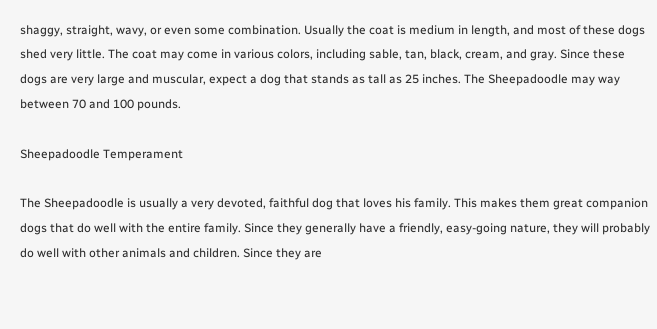shaggy, straight, wavy, or even some combination. Usually the coat is medium in length, and most of these dogs shed very little. The coat may come in various colors, including sable, tan, black, cream, and gray. Since these dogs are very large and muscular, expect a dog that stands as tall as 25 inches. The Sheepadoodle may way between 70 and 100 pounds.

Sheepadoodle Temperament

The Sheepadoodle is usually a very devoted, faithful dog that loves his family. This makes them great companion dogs that do well with the entire family. Since they generally have a friendly, easy-going nature, they will probably do well with other animals and children. Since they are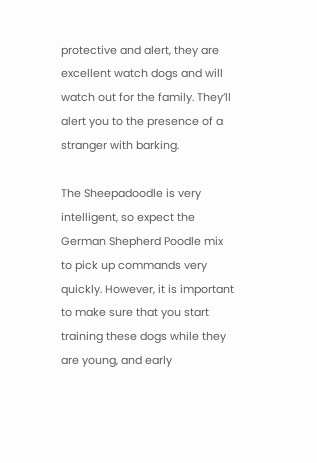protective and alert, they are excellent watch dogs and will watch out for the family. They’ll alert you to the presence of a stranger with barking.

The Sheepadoodle is very intelligent, so expect the German Shepherd Poodle mix to pick up commands very quickly. However, it is important to make sure that you start training these dogs while they are young, and early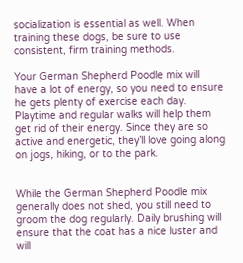socialization is essential as well. When training these dogs, be sure to use consistent, firm training methods.

Your German Shepherd Poodle mix will have a lot of energy, so you need to ensure he gets plenty of exercise each day. Playtime and regular walks will help them get rid of their energy. Since they are so active and energetic, they’ll love going along on jogs, hiking, or to the park.


While the German Shepherd Poodle mix generally does not shed, you still need to groom the dog regularly. Daily brushing will ensure that the coat has a nice luster and will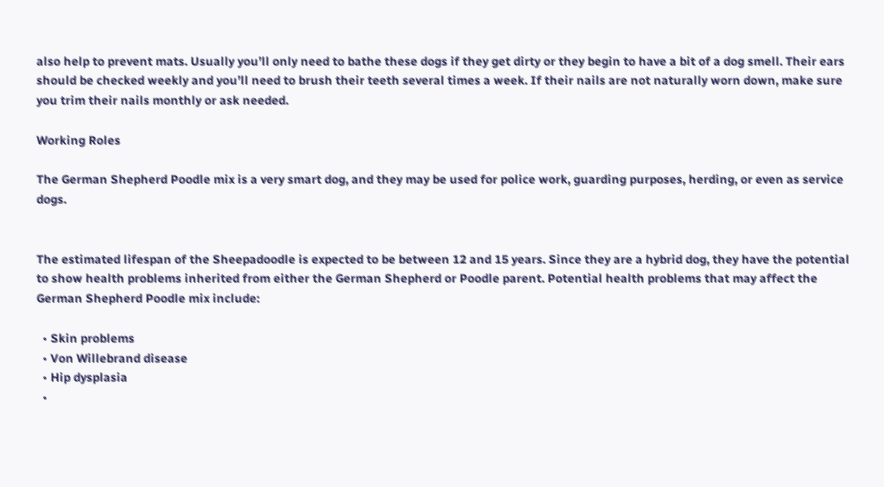also help to prevent mats. Usually you’ll only need to bathe these dogs if they get dirty or they begin to have a bit of a dog smell. Their ears should be checked weekly and you’ll need to brush their teeth several times a week. If their nails are not naturally worn down, make sure you trim their nails monthly or ask needed.

Working Roles

The German Shepherd Poodle mix is a very smart dog, and they may be used for police work, guarding purposes, herding, or even as service dogs.


The estimated lifespan of the Sheepadoodle is expected to be between 12 and 15 years. Since they are a hybrid dog, they have the potential to show health problems inherited from either the German Shepherd or Poodle parent. Potential health problems that may affect the German Shepherd Poodle mix include:

  • Skin problems
  • Von Willebrand disease
  • Hip dysplasia
  •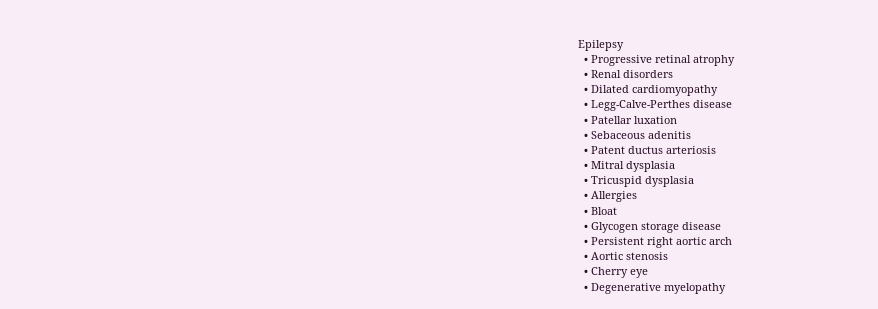Epilepsy
  • Progressive retinal atrophy
  • Renal disorders
  • Dilated cardiomyopathy
  • Legg-Calve-Perthes disease
  • Patellar luxation
  • Sebaceous adenitis
  • Patent ductus arteriosis
  • Mitral dysplasia
  • Tricuspid dysplasia
  • Allergies
  • Bloat
  • Glycogen storage disease
  • Persistent right aortic arch
  • Aortic stenosis
  • Cherry eye
  • Degenerative myelopathy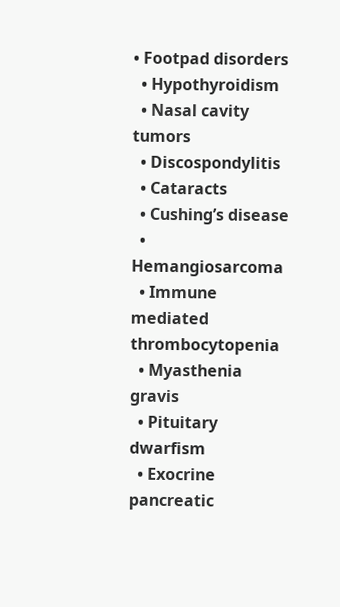• Footpad disorders
  • Hypothyroidism
  • Nasal cavity tumors
  • Discospondylitis
  • Cataracts
  • Cushing’s disease
  • Hemangiosarcoma
  • Immune mediated thrombocytopenia
  • Myasthenia gravis
  • Pituitary dwarfism
  • Exocrine pancreatic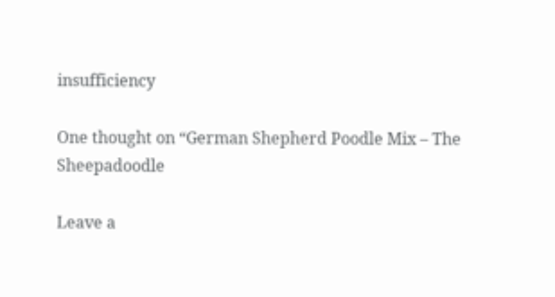insufficiency

One thought on “German Shepherd Poodle Mix – The Sheepadoodle

Leave a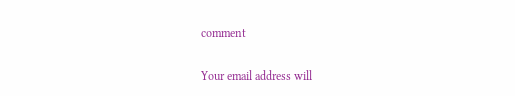comment

Your email address will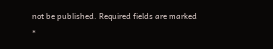not be published. Required fields are marked *